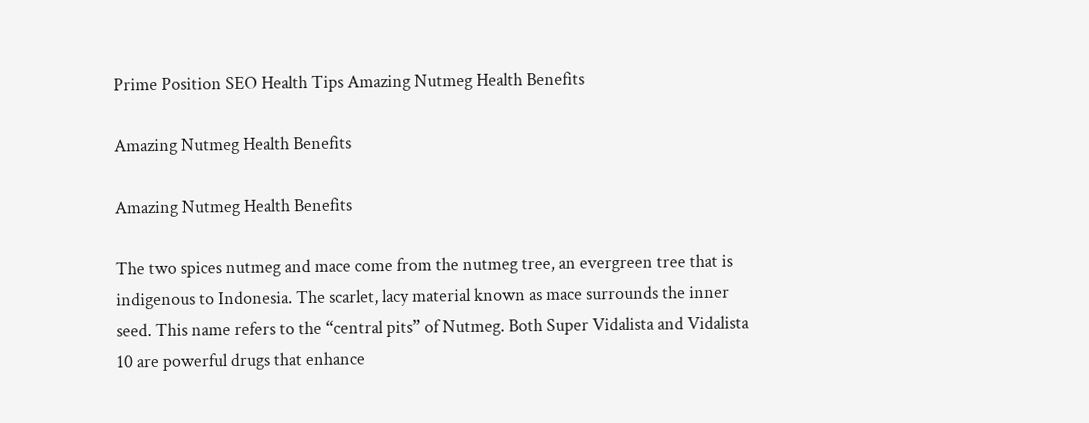Prime Position SEO Health Tips Amazing Nutmeg Health Benefits

Amazing Nutmeg Health Benefits

Amazing Nutmeg Health Benefits

The two spices nutmeg and mace come from the nutmeg tree, an evergreen tree that is indigenous to Indonesia. The scarlet, lacy material known as mace surrounds the inner seed. This name refers to the “central pits” of Nutmeg. Both Super Vidalista and Vidalista 10 are powerful drugs that enhance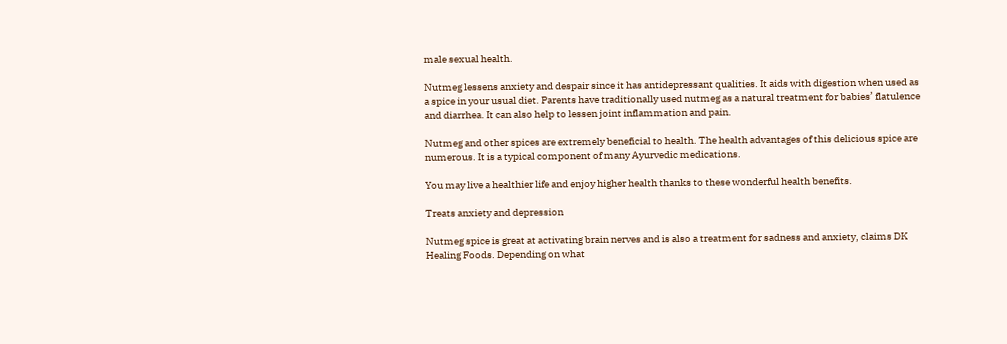male sexual health.

Nutmeg lessens anxiety and despair since it has antidepressant qualities. It aids with digestion when used as a spice in your usual diet. Parents have traditionally used nutmeg as a natural treatment for babies’ flatulence and diarrhea. It can also help to lessen joint inflammation and pain.

Nutmeg and other spices are extremely beneficial to health. The health advantages of this delicious spice are numerous. It is a typical component of many Ayurvedic medications.

You may live a healthier life and enjoy higher health thanks to these wonderful health benefits.

Treats anxiety and depression

Nutmeg spice is great at activating brain nerves and is also a treatment for sadness and anxiety, claims DK Healing Foods. Depending on what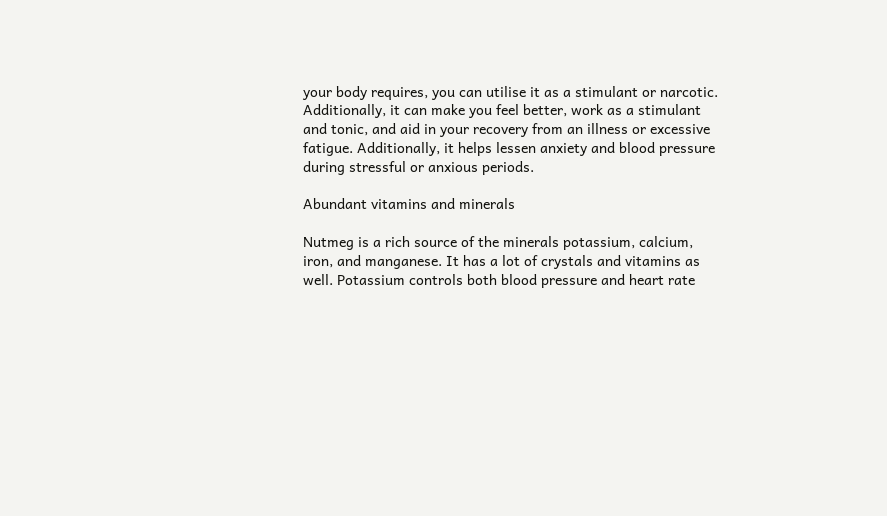your body requires, you can utilise it as a stimulant or narcotic. Additionally, it can make you feel better, work as a stimulant and tonic, and aid in your recovery from an illness or excessive fatigue. Additionally, it helps lessen anxiety and blood pressure during stressful or anxious periods.

Abundant vitamins and minerals

Nutmeg is a rich source of the minerals potassium, calcium, iron, and manganese. It has a lot of crystals and vitamins as well. Potassium controls both blood pressure and heart rate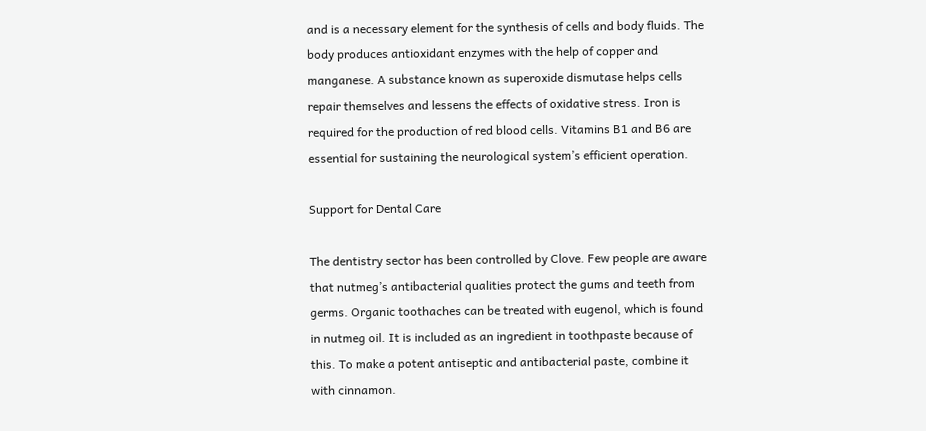and is a necessary element for the synthesis of cells and body fluids. The body produces antioxidant enzymes with the help of copper and manganese. A substance known as superoxide dismutase helps cells repair themselves and lessens the effects of oxidative stress. Iron is required for the production of red blood cells. Vitamins B1 and B6 are essential for sustaining the neurological system’s efficient operation.

Support for Dental Care

The dentistry sector has been controlled by Clove. Few people are aware that nutmeg’s antibacterial qualities protect the gums and teeth from germs. Organic toothaches can be treated with eugenol, which is found in nutmeg oil. It is included as an ingredient in toothpaste because of this. To make a potent antiseptic and antibacterial paste, combine it with cinnamon.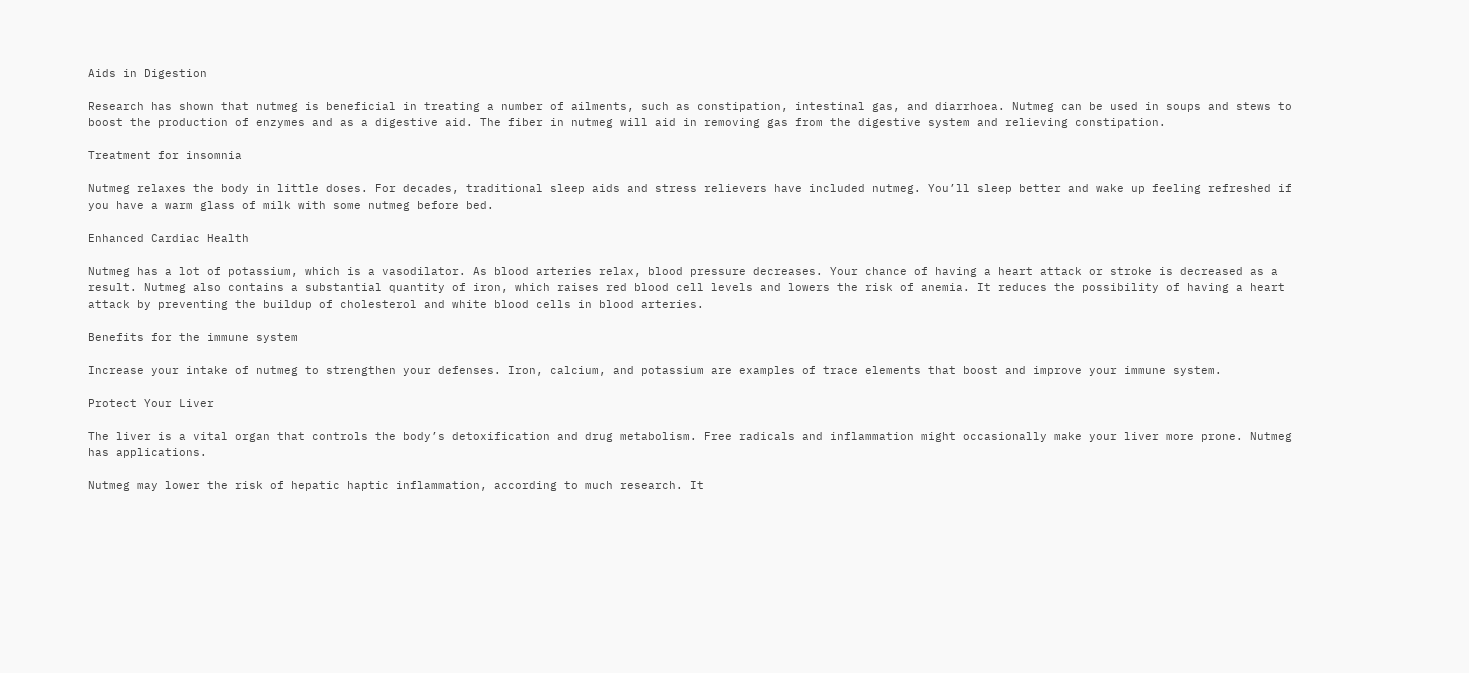Aids in Digestion

Research has shown that nutmeg is beneficial in treating a number of ailments, such as constipation, intestinal gas, and diarrhoea. Nutmeg can be used in soups and stews to boost the production of enzymes and as a digestive aid. The fiber in nutmeg will aid in removing gas from the digestive system and relieving constipation.

Treatment for insomnia

Nutmeg relaxes the body in little doses. For decades, traditional sleep aids and stress relievers have included nutmeg. You’ll sleep better and wake up feeling refreshed if you have a warm glass of milk with some nutmeg before bed.

Enhanced Cardiac Health

Nutmeg has a lot of potassium, which is a vasodilator. As blood arteries relax, blood pressure decreases. Your chance of having a heart attack or stroke is decreased as a result. Nutmeg also contains a substantial quantity of iron, which raises red blood cell levels and lowers the risk of anemia. It reduces the possibility of having a heart attack by preventing the buildup of cholesterol and white blood cells in blood arteries.

Benefits for the immune system

Increase your intake of nutmeg to strengthen your defenses. Iron, calcium, and potassium are examples of trace elements that boost and improve your immune system.

Protect Your Liver

The liver is a vital organ that controls the body’s detoxification and drug metabolism. Free radicals and inflammation might occasionally make your liver more prone. Nutmeg has applications.

Nutmeg may lower the risk of hepatic haptic inflammation, according to much research. It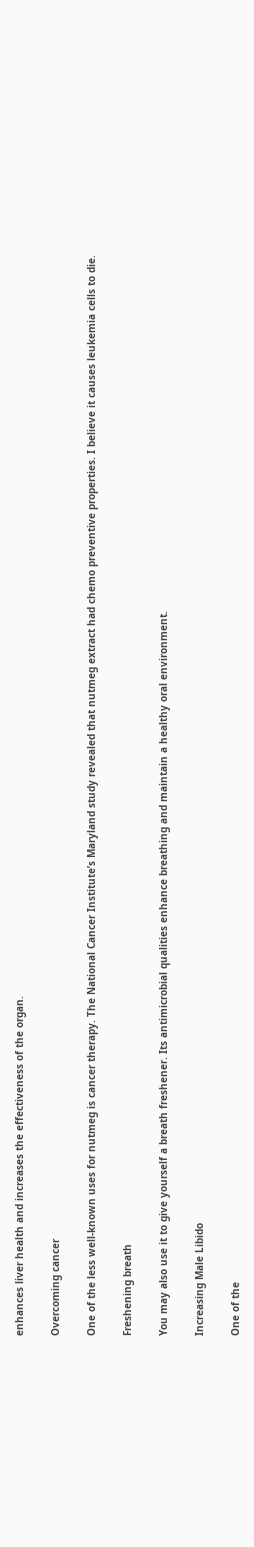enhances liver health and increases the effectiveness of the organ.

Overcoming cancer

One of the less well-known uses for nutmeg is cancer therapy. The National Cancer Institute’s Maryland study revealed that nutmeg extract had chemo preventive properties. I believe it causes leukemia cells to die.

Freshening breath

You may also use it to give yourself a breath freshener. Its antimicrobial qualities enhance breathing and maintain a healthy oral environment.

Increasing Male Libido

One of the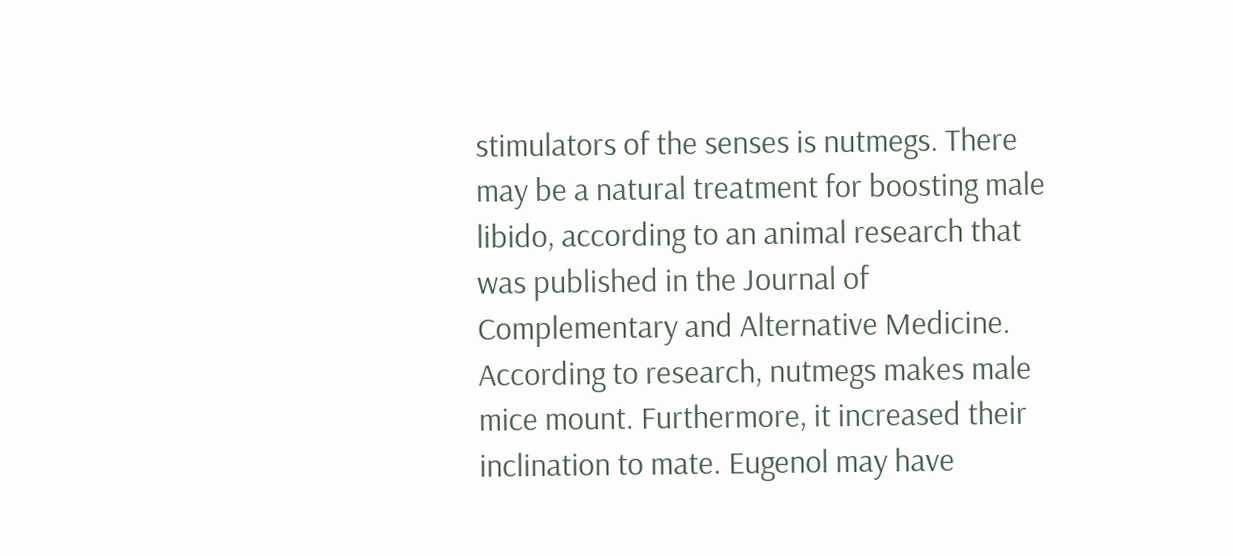stimulators of the senses is nutmegs. There may be a natural treatment for boosting male libido, according to an animal research that was published in the Journal of Complementary and Alternative Medicine. According to research, nutmegs makes male mice mount. Furthermore, it increased their inclination to mate. Eugenol may have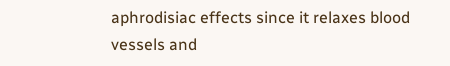aphrodisiac effects since it relaxes blood vessels and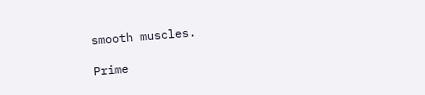smooth muscles.

Prime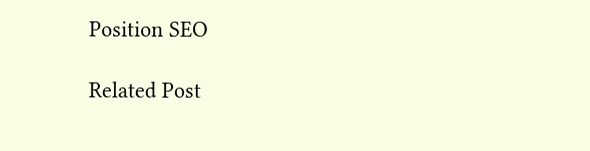Position SEO

Related Post